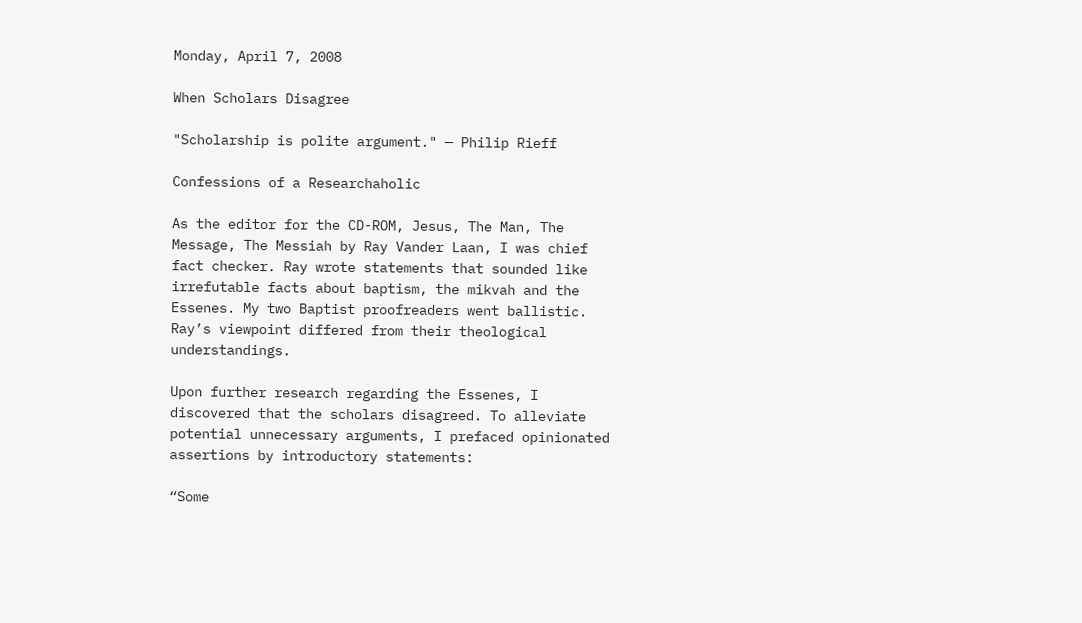Monday, April 7, 2008

When Scholars Disagree

"Scholarship is polite argument." — Philip Rieff

Confessions of a Researchaholic

As the editor for the CD-ROM, Jesus, The Man, The Message, The Messiah by Ray Vander Laan, I was chief fact checker. Ray wrote statements that sounded like irrefutable facts about baptism, the mikvah and the Essenes. My two Baptist proofreaders went ballistic. Ray’s viewpoint differed from their theological understandings.

Upon further research regarding the Essenes, I discovered that the scholars disagreed. To alleviate potential unnecessary arguments, I prefaced opinionated assertions by introductory statements:

“Some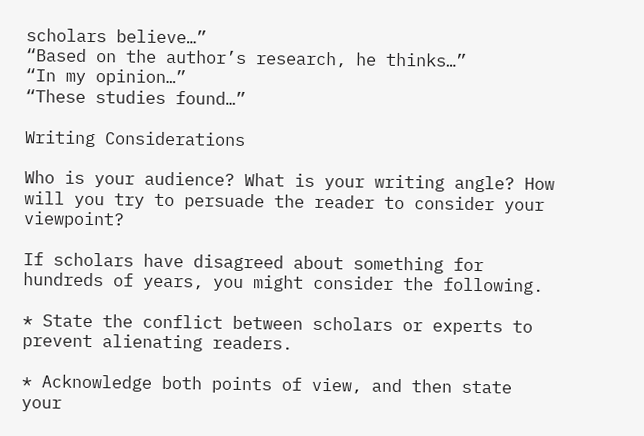scholars believe…”
“Based on the author’s research, he thinks…”
“In my opinion…”
“These studies found…”

Writing Considerations

Who is your audience? What is your writing angle? How will you try to persuade the reader to consider your viewpoint?

If scholars have disagreed about something for hundreds of years, you might consider the following.

* State the conflict between scholars or experts to prevent alienating readers.

* Acknowledge both points of view, and then state your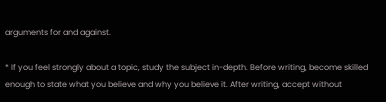arguments for and against.

* If you feel strongly about a topic, study the subject in-depth. Before writing, become skilled enough to state what you believe and why you believe it. After writing, accept without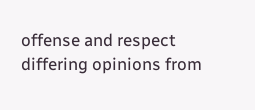offense and respect differing opinions from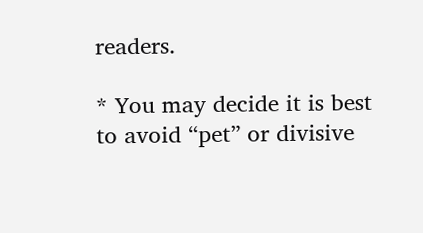readers.

* You may decide it is best to avoid “pet” or divisive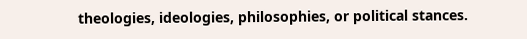theologies, ideologies, philosophies, or political stances.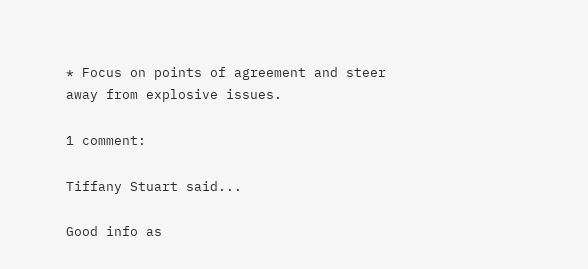* Focus on points of agreement and steer away from explosive issues.

1 comment:

Tiffany Stuart said...

Good info as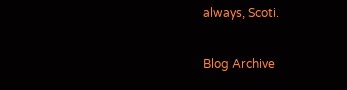always, Scoti.

Blog Archive